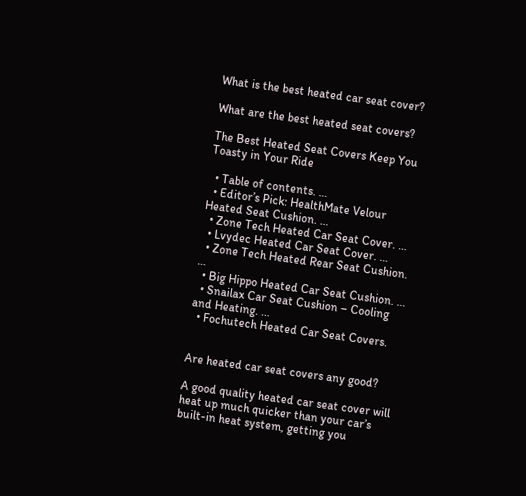What is the best heated car seat cover?

What are the best heated seat covers?

The Best Heated Seat Covers Keep You Toasty in Your Ride

  • Table of contents. …
  • Editor’s Pick: HealthMate Velour Heated Seat Cushion. …
  • Zone Tech Heated Car Seat Cover. …
  • Lvydec Heated Car Seat Cover. …
  • Zone Tech Heated Rear Seat Cushion. …
  • Big Hippo Heated Car Seat Cushion. …
  • Snailax Car Seat Cushion – Cooling and Heating. …
  • Fochutech Heated Car Seat Covers.


Are heated car seat covers any good?

A good quality heated car seat cover will heat up much quicker than your car’s built-in heat system, getting you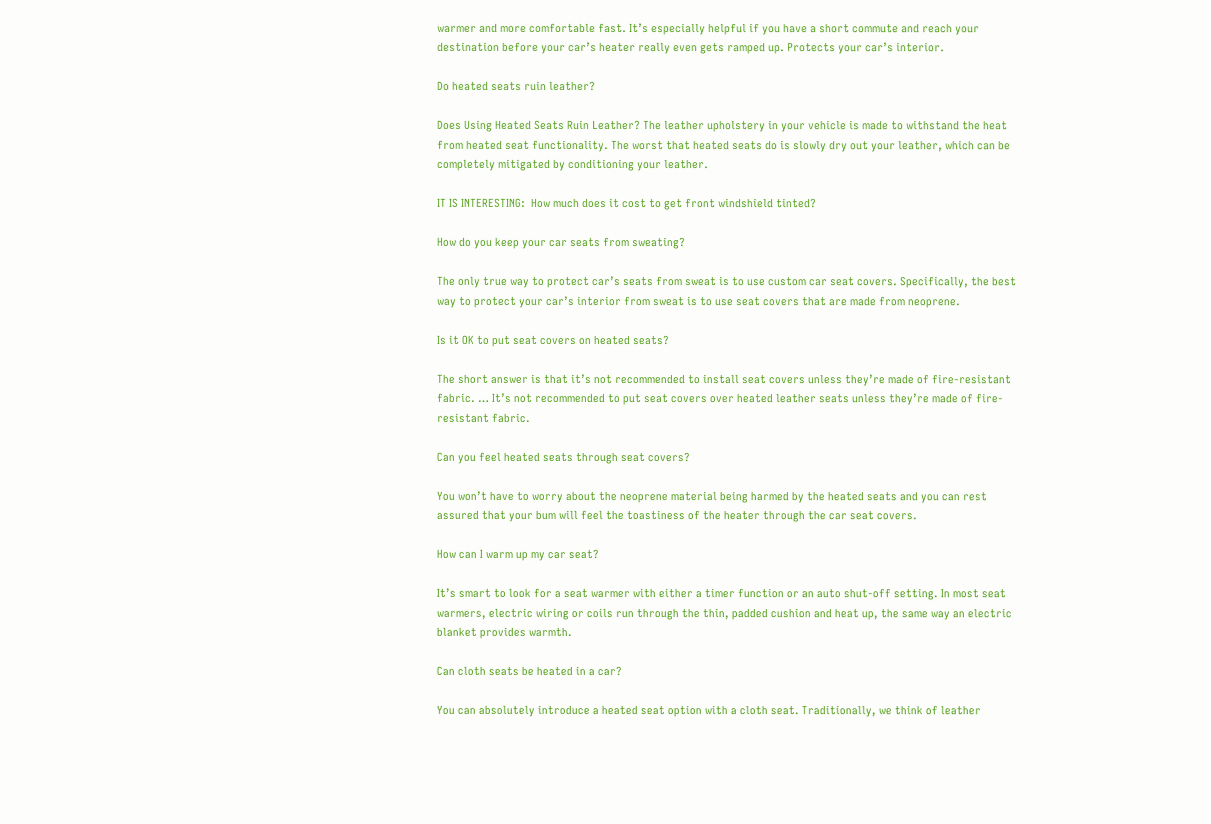warmer and more comfortable fast. It’s especially helpful if you have a short commute and reach your destination before your car’s heater really even gets ramped up. Protects your car’s interior.

Do heated seats ruin leather?

Does Using Heated Seats Ruin Leather? The leather upholstery in your vehicle is made to withstand the heat from heated seat functionality. The worst that heated seats do is slowly dry out your leather, which can be completely mitigated by conditioning your leather.

IT IS INTERESTING:  How much does it cost to get front windshield tinted?

How do you keep your car seats from sweating?

The only true way to protect car’s seats from sweat is to use custom car seat covers. Specifically, the best way to protect your car’s interior from sweat is to use seat covers that are made from neoprene.

Is it OK to put seat covers on heated seats?

The short answer is that it’s not recommended to install seat covers unless they’re made of fire-resistant fabric. … It’s not recommended to put seat covers over heated leather seats unless they’re made of fire-resistant fabric.

Can you feel heated seats through seat covers?

You won’t have to worry about the neoprene material being harmed by the heated seats and you can rest assured that your bum will feel the toastiness of the heater through the car seat covers.

How can I warm up my car seat?

It’s smart to look for a seat warmer with either a timer function or an auto shut-off setting. In most seat warmers, electric wiring or coils run through the thin, padded cushion and heat up, the same way an electric blanket provides warmth.

Can cloth seats be heated in a car?

You can absolutely introduce a heated seat option with a cloth seat. Traditionally, we think of leather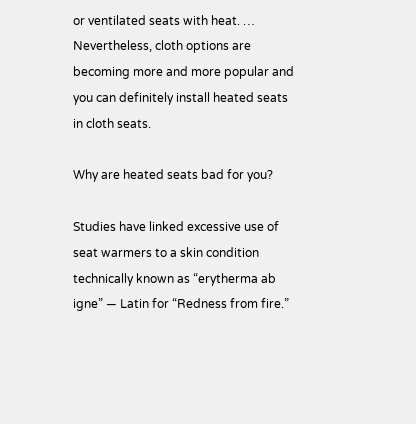or ventilated seats with heat. … Nevertheless, cloth options are becoming more and more popular and you can definitely install heated seats in cloth seats.

Why are heated seats bad for you?

Studies have linked excessive use of seat warmers to a skin condition technically known as “erytherma ab igne” — Latin for “Redness from fire.”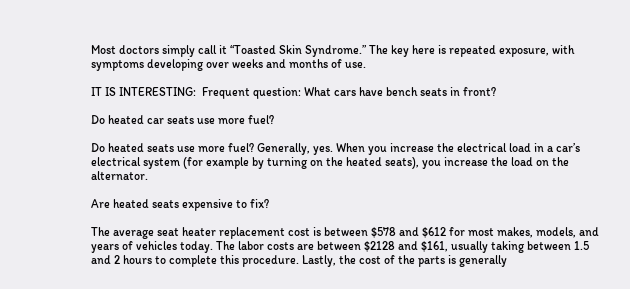Most doctors simply call it “Toasted Skin Syndrome.” The key here is repeated exposure, with symptoms developing over weeks and months of use.

IT IS INTERESTING:  Frequent question: What cars have bench seats in front?

Do heated car seats use more fuel?

Do heated seats use more fuel? Generally, yes. When you increase the electrical load in a car’s electrical system (for example by turning on the heated seats), you increase the load on the alternator.

Are heated seats expensive to fix?

The average seat heater replacement cost is between $578 and $612 for most makes, models, and years of vehicles today. The labor costs are between $2128 and $161, usually taking between 1.5 and 2 hours to complete this procedure. Lastly, the cost of the parts is generally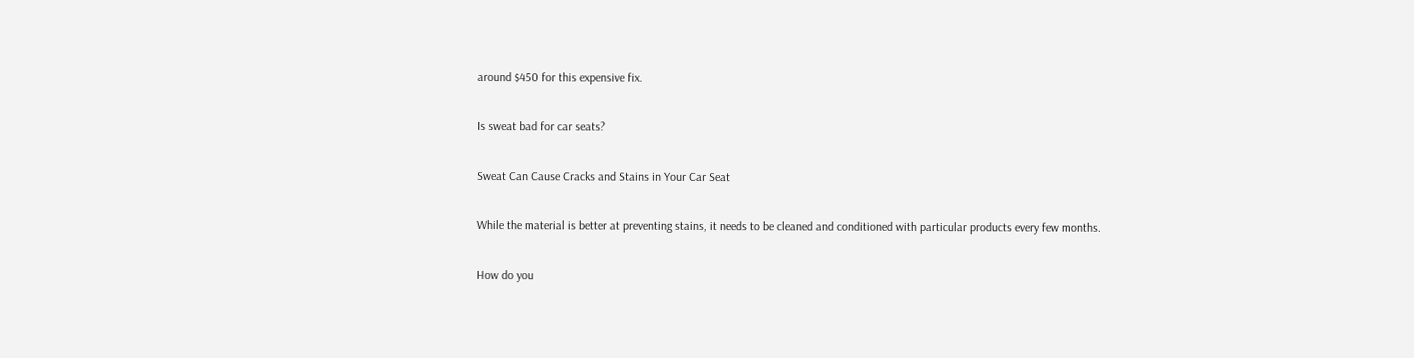around $450 for this expensive fix.

Is sweat bad for car seats?

Sweat Can Cause Cracks and Stains in Your Car Seat

While the material is better at preventing stains, it needs to be cleaned and conditioned with particular products every few months.

How do you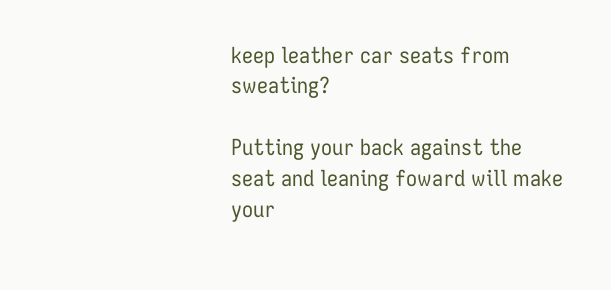keep leather car seats from sweating?

Putting your back against the seat and leaning foward will make your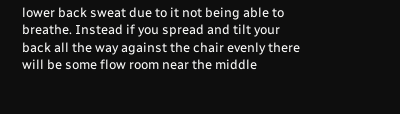lower back sweat due to it not being able to breathe. Instead if you spread and tilt your back all the way against the chair evenly there will be some flow room near the middle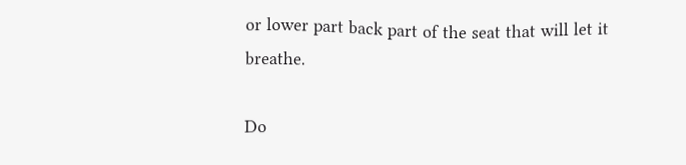or lower part back part of the seat that will let it breathe.

Do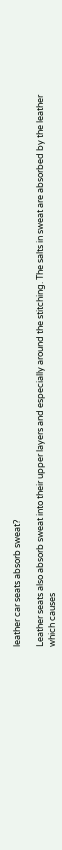leather car seats absorb sweat?

Leather seats also absorb sweat into their upper layers and especially around the stitching. The salts in sweat are absorbed by the leather which causes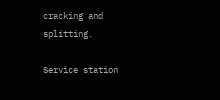cracking and splitting.

Service station